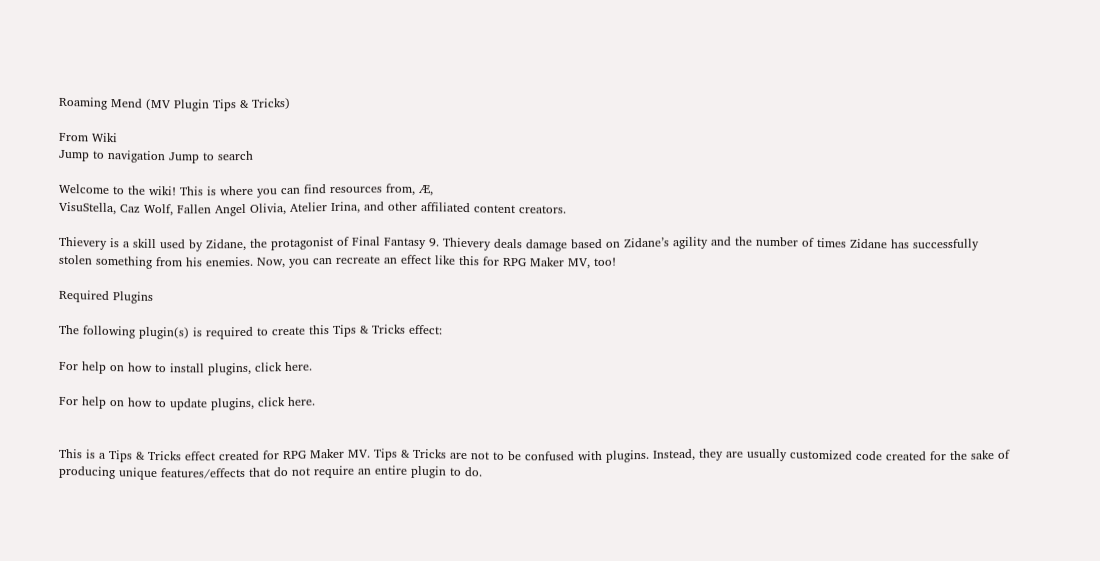Roaming Mend (MV Plugin Tips & Tricks)

From Wiki
Jump to navigation Jump to search

Welcome to the wiki! This is where you can find resources from, Æ,
VisuStella, Caz Wolf, Fallen Angel Olivia, Atelier Irina, and other affiliated content creators.

Thievery is a skill used by Zidane, the protagonist of Final Fantasy 9. Thievery deals damage based on Zidane’s agility and the number of times Zidane has successfully stolen something from his enemies. Now, you can recreate an effect like this for RPG Maker MV, too!

Required Plugins

The following plugin(s) is required to create this Tips & Tricks effect:

For help on how to install plugins, click here.

For help on how to update plugins, click here.


This is a Tips & Tricks effect created for RPG Maker MV. Tips & Tricks are not to be confused with plugins. Instead, they are usually customized code created for the sake of producing unique features/effects that do not require an entire plugin to do.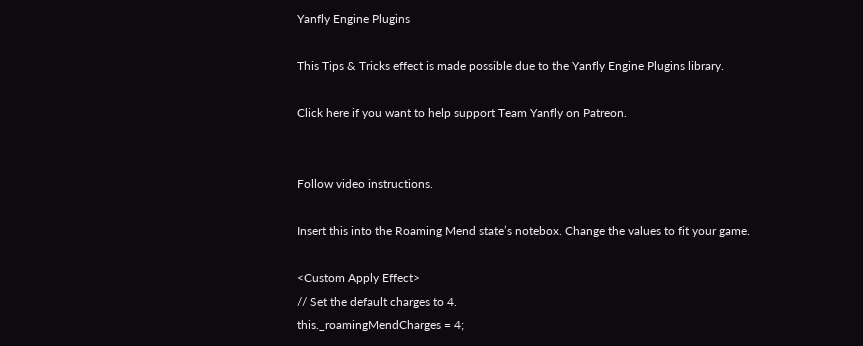Yanfly Engine Plugins

This Tips & Tricks effect is made possible due to the Yanfly Engine Plugins library.

Click here if you want to help support Team Yanfly on Patreon.


Follow video instructions.

Insert this into the Roaming Mend state’s notebox. Change the values to fit your game.

<Custom Apply Effect>
// Set the default charges to 4.
this._roamingMendCharges = 4;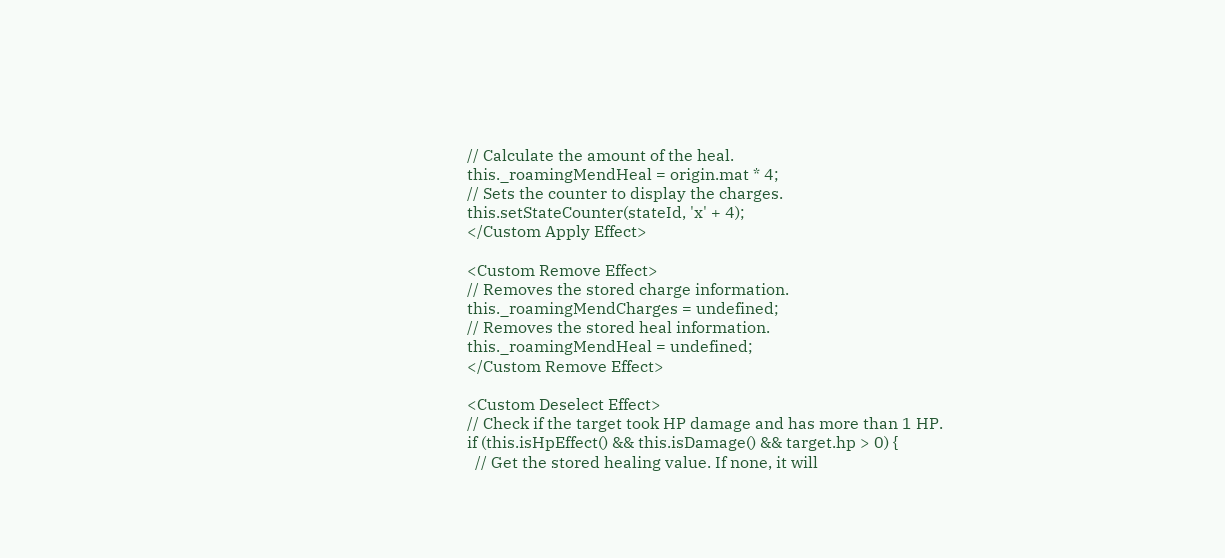// Calculate the amount of the heal.
this._roamingMendHeal = origin.mat * 4;
// Sets the counter to display the charges.
this.setStateCounter(stateId, 'x' + 4);
</Custom Apply Effect>

<Custom Remove Effect>
// Removes the stored charge information.
this._roamingMendCharges = undefined;
// Removes the stored heal information.
this._roamingMendHeal = undefined;
</Custom Remove Effect>

<Custom Deselect Effect>
// Check if the target took HP damage and has more than 1 HP.
if (this.isHpEffect() && this.isDamage() && target.hp > 0) {
  // Get the stored healing value. If none, it will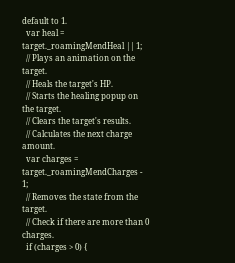default to 1.
  var heal = target._roamingMendHeal || 1;
  // Plays an animation on the target.
  // Heals the target's HP.
  // Starts the healing popup on the target.
  // Clears the target's results.
  // Calculates the next charge amount.
  var charges = target._roamingMendCharges - 1;
  // Removes the state from the target.
  // Check if there are more than 0 charges.
  if (charges > 0) {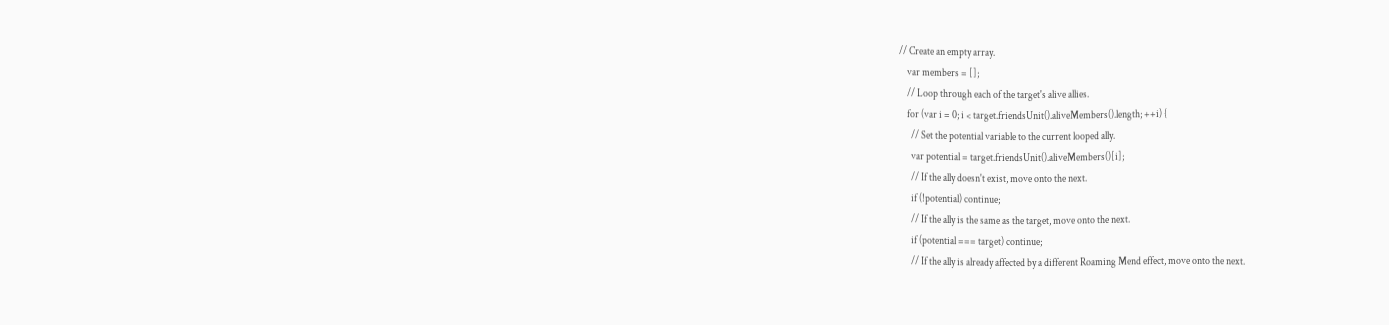// Create an empty array.
    var members = [];
    // Loop through each of the target's alive allies.
    for (var i = 0; i < target.friendsUnit().aliveMembers().length; ++i) {
      // Set the potential variable to the current looped ally.
      var potential = target.friendsUnit().aliveMembers()[i];
      // If the ally doesn't exist, move onto the next.
      if (!potential) continue;
      // If the ally is the same as the target, move onto the next.
      if (potential === target) continue;
      // If the ally is already affected by a different Roaming Mend effect, move onto the next.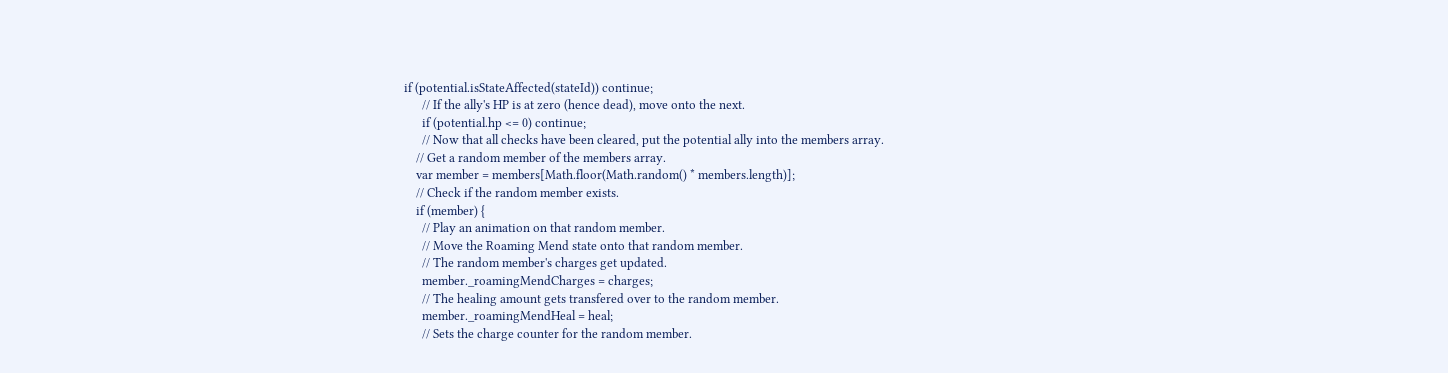if (potential.isStateAffected(stateId)) continue;
      // If the ally's HP is at zero (hence dead), move onto the next.
      if (potential.hp <= 0) continue;
      // Now that all checks have been cleared, put the potential ally into the members array.
    // Get a random member of the members array.
    var member = members[Math.floor(Math.random() * members.length)];
    // Check if the random member exists.
    if (member) {
      // Play an animation on that random member.
      // Move the Roaming Mend state onto that random member.
      // The random member's charges get updated.
      member._roamingMendCharges = charges;
      // The healing amount gets transfered over to the random member.
      member._roamingMendHeal = heal;
      // Sets the charge counter for the random member.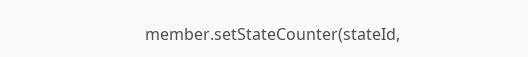member.setStateCounter(stateId,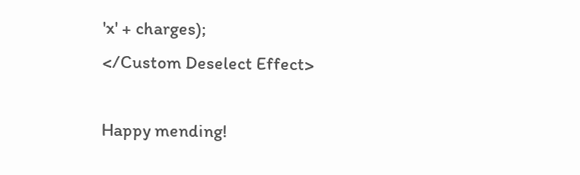'x' + charges);
</Custom Deselect Effect>

Happy mending!